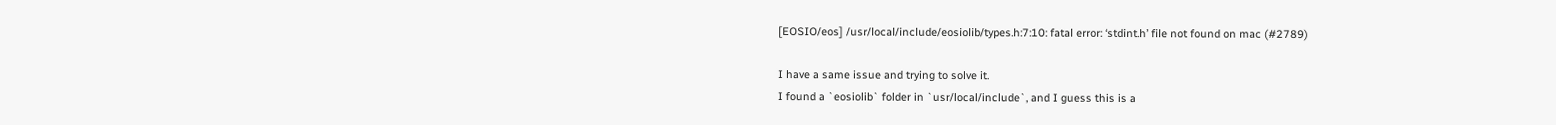[EOSIO/eos] /usr/local/include/eosiolib/types.h:7:10: fatal error: ‘stdint.h’ file not found on mac (#2789)

I have a same issue and trying to solve it.
I found a `eosiolib` folder in `usr/local/include`, and I guess this is a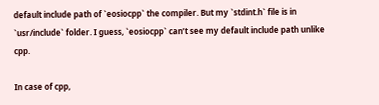default include path of `eosiocpp` the compiler. But my `stdint.h` file is in `usr/include` folder. I guess, `eosiocpp` can’t see my default include path unlike cpp.

In case of cpp,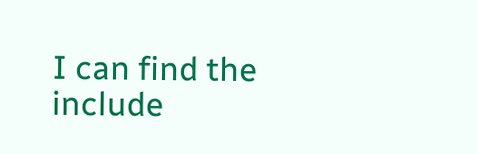I can find the include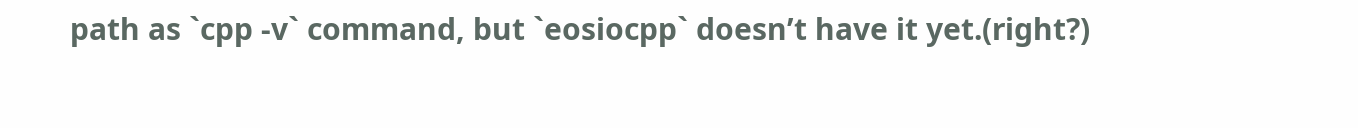path as `cpp -v` command, but `eosiocpp` doesn’t have it yet.(right?)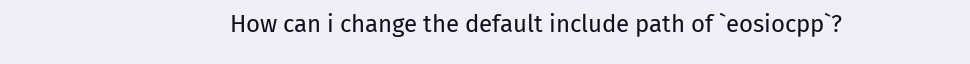How can i change the default include path of `eosiocpp`?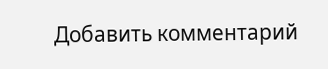Добавить комментарий